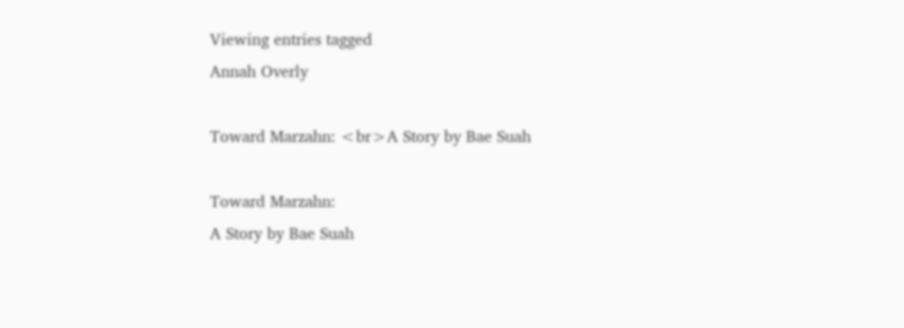Viewing entries tagged
Annah Overly

Toward Marzahn: <br>A Story by Bae Suah

Toward Marzahn:
A Story by Bae Suah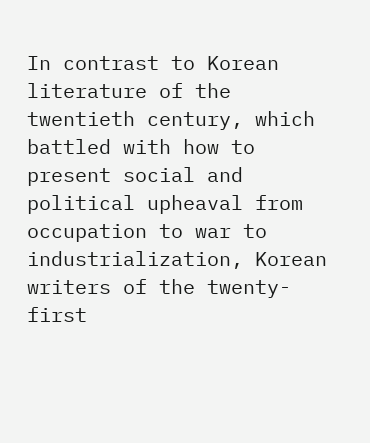In contrast to Korean literature of the twentieth century, which battled with how to present social and political upheaval from occupation to war to industrialization, Korean writers of the twenty-first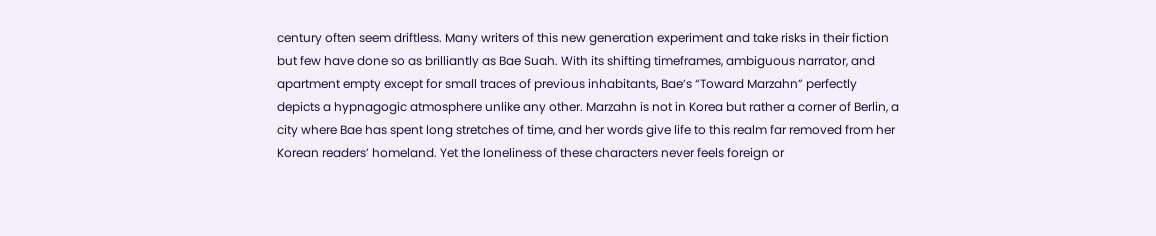century often seem driftless. Many writers of this new generation experiment and take risks in their fiction but few have done so as brilliantly as Bae Suah. With its shifting timeframes, ambiguous narrator, and apartment empty except for small traces of previous inhabitants, Bae’s “Toward Marzahn” perfectly depicts a hypnagogic atmosphere unlike any other. Marzahn is not in Korea but rather a corner of Berlin, a city where Bae has spent long stretches of time, and her words give life to this realm far removed from her Korean readers’ homeland. Yet the loneliness of these characters never feels foreign or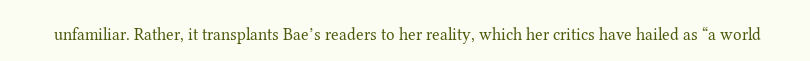unfamiliar. Rather, it transplants Bae’s readers to her reality, which her critics have hailed as “a world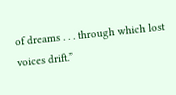of dreams . . . through which lost voices drift.”